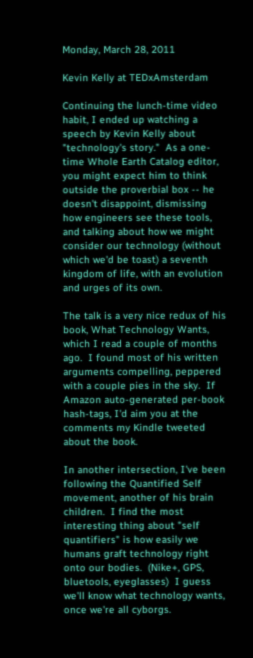Monday, March 28, 2011

Kevin Kelly at TEDxAmsterdam

Continuing the lunch-time video habit, I ended up watching a speech by Kevin Kelly about "technology's story."  As a one-time Whole Earth Catalog editor, you might expect him to think outside the proverbial box -- he doesn't disappoint, dismissing how engineers see these tools, and talking about how we might consider our technology (without which we'd be toast) a seventh kingdom of life, with an evolution and urges of its own.

The talk is a very nice redux of his book, What Technology Wants, which I read a couple of months ago.  I found most of his written arguments compelling, peppered with a couple pies in the sky.  If Amazon auto-generated per-book hash-tags, I'd aim you at the comments my Kindle tweeted about the book.

In another intersection, I've been following the Quantified Self movement, another of his brain children.  I find the most interesting thing about "self quantifiers" is how easily we humans graft technology right onto our bodies.  (Nike+, GPS, bluetools, eyeglasses)  I guess we'll know what technology wants, once we're all cyborgs.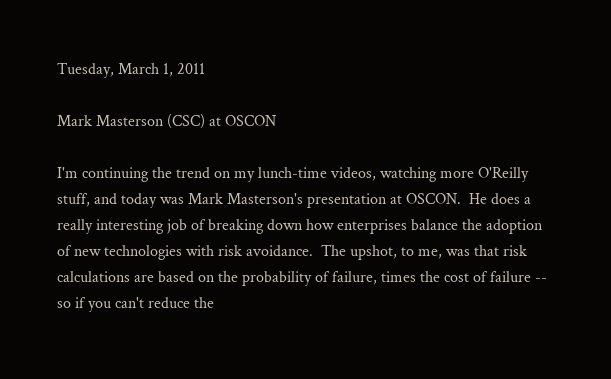Tuesday, March 1, 2011

Mark Masterson (CSC) at OSCON

I'm continuing the trend on my lunch-time videos, watching more O'Reilly stuff, and today was Mark Masterson's presentation at OSCON.  He does a really interesting job of breaking down how enterprises balance the adoption of new technologies with risk avoidance.  The upshot, to me, was that risk calculations are based on the probability of failure, times the cost of failure -- so if you can't reduce the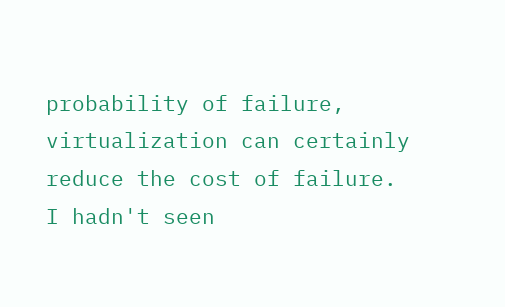probability of failure, virtualization can certainly reduce the cost of failure.  I hadn't seen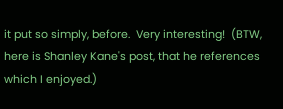it put so simply, before.  Very interesting!  (BTW, here is Shanley Kane's post, that he references which I enjoyed.)